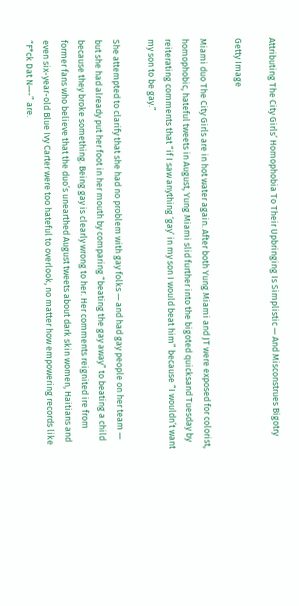Attributing The City Girls’ Homophobia To Their Upbringing Is Simplistic — And Misconstrues Bigotry

Getty Image

Miami duo The City Girls are in hot water again. After both Yung Miami and JT were exposed for colorist, homophobic, hateful tweets in August, Yung Miami slid further into the bigoted quicksand Tuesday by reiterating comments that “if I saw anything ‘gay’ in my son I would beat him” because “I wouldn’t want my son to be gay.”

She attempted to clarify that she had no problem with gay folks — and had gay people on her team — but she had already put her foot in her mouth by comparing “beating the gay away” to beating a child because they broke something. Being gay is clearly wrong to her. Her comments reignited ire from former fans who believe that the duo’s unearthed August tweets about dark skin women, Haitians and even six-year-old Blue Ivy Carter were too hateful to overlook, no matter how empowering records like “F*ck Dat N—-” are.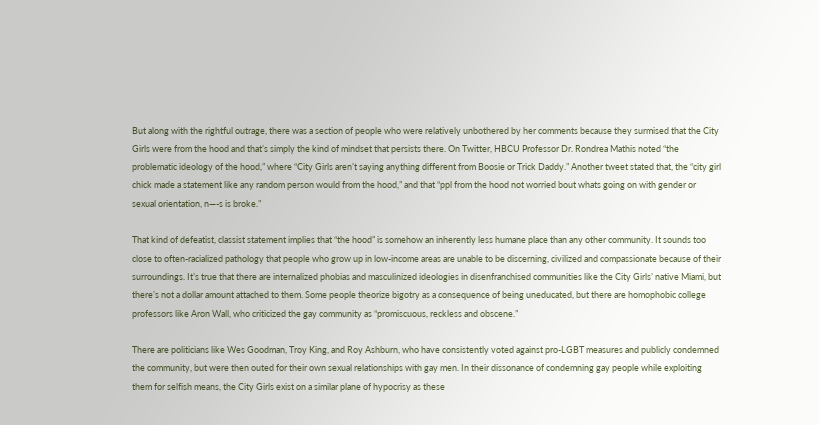But along with the rightful outrage, there was a section of people who were relatively unbothered by her comments because they surmised that the City Girls were from the hood and that’s simply the kind of mindset that persists there. On Twitter, HBCU Professor Dr. Rondrea Mathis noted “the problematic ideology of the hood,” where “City Girls aren’t saying anything different from Boosie or Trick Daddy.” Another tweet stated that, the “city girl chick made a statement like any random person would from the hood,” and that “ppl from the hood not worried bout whats going on with gender or sexual orientation, n—-s is broke.”

That kind of defeatist, classist statement implies that “the hood” is somehow an inherently less humane place than any other community. It sounds too close to often-racialized pathology that people who grow up in low-income areas are unable to be discerning, civilized and compassionate because of their surroundings. It’s true that there are internalized phobias and masculinized ideologies in disenfranchised communities like the City Girls’ native Miami, but there’s not a dollar amount attached to them. Some people theorize bigotry as a consequence of being uneducated, but there are homophobic college professors like Aron Wall, who criticized the gay community as “promiscuous, reckless and obscene.”

There are politicians like Wes Goodman, Troy King, and Roy Ashburn, who have consistently voted against pro-LGBT measures and publicly condemned the community, but were then outed for their own sexual relationships with gay men. In their dissonance of condemning gay people while exploiting them for selfish means, the City Girls exist on a similar plane of hypocrisy as these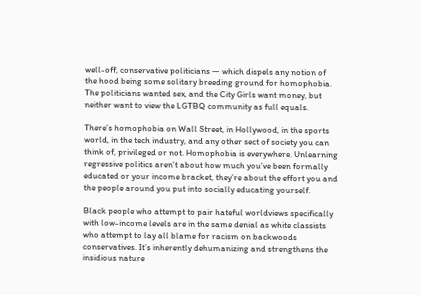well-off, conservative politicians — which dispels any notion of the hood being some solitary breeding ground for homophobia. The politicians wanted sex, and the City Girls want money, but neither want to view the LGTBQ community as full equals.

There’s homophobia on Wall Street, in Hollywood, in the sports world, in the tech industry, and any other sect of society you can think of, privileged or not. Homophobia is everywhere. Unlearning regressive politics aren’t about how much you’ve been formally educated or your income bracket, they’re about the effort you and the people around you put into socially educating yourself.

Black people who attempt to pair hateful worldviews specifically with low-income levels are in the same denial as white classists who attempt to lay all blame for racism on backwoods conservatives. It’s inherently dehumanizing and strengthens the insidious nature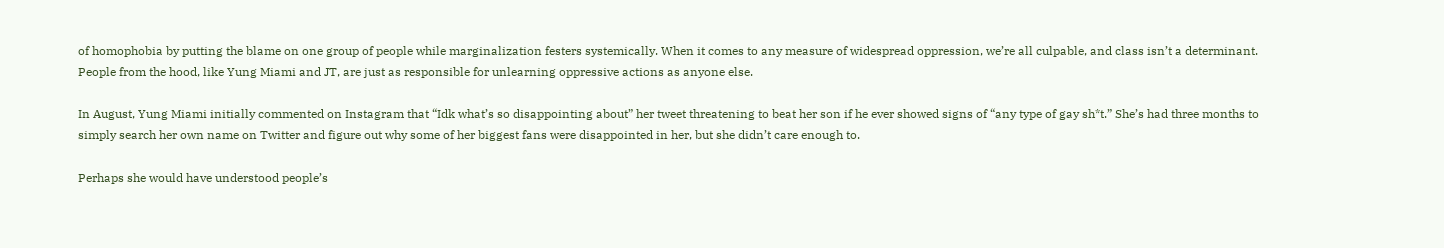of homophobia by putting the blame on one group of people while marginalization festers systemically. When it comes to any measure of widespread oppression, we’re all culpable, and class isn’t a determinant. People from the hood, like Yung Miami and JT, are just as responsible for unlearning oppressive actions as anyone else.

In August, Yung Miami initially commented on Instagram that “Idk what’s so disappointing about” her tweet threatening to beat her son if he ever showed signs of “any type of gay sh*t.” She’s had three months to simply search her own name on Twitter and figure out why some of her biggest fans were disappointed in her, but she didn’t care enough to.

Perhaps she would have understood people’s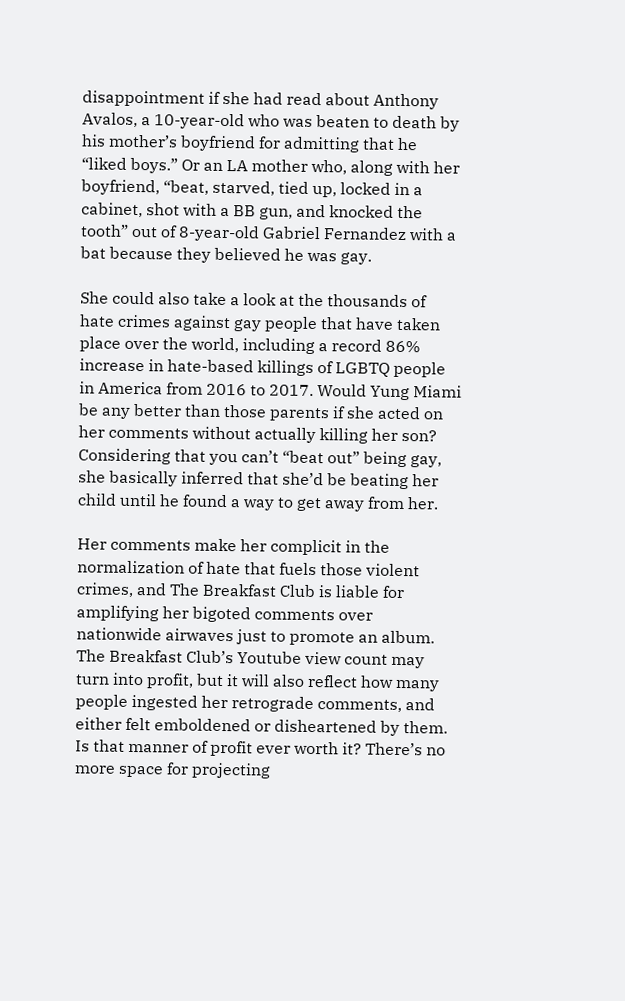disappointment if she had read about Anthony Avalos, a 10-year-old who was beaten to death by his mother’s boyfriend for admitting that he “liked boys.” Or an LA mother who, along with her boyfriend, “beat, starved, tied up, locked in a cabinet, shot with a BB gun, and knocked the tooth” out of 8-year-old Gabriel Fernandez with a bat because they believed he was gay.

She could also take a look at the thousands of hate crimes against gay people that have taken place over the world, including a record 86% increase in hate-based killings of LGBTQ people in America from 2016 to 2017. Would Yung Miami be any better than those parents if she acted on her comments without actually killing her son? Considering that you can’t “beat out” being gay, she basically inferred that she’d be beating her child until he found a way to get away from her.

Her comments make her complicit in the normalization of hate that fuels those violent crimes, and The Breakfast Club is liable for amplifying her bigoted comments over nationwide airwaves just to promote an album. The Breakfast Club’s Youtube view count may turn into profit, but it will also reflect how many people ingested her retrograde comments, and either felt emboldened or disheartened by them. Is that manner of profit ever worth it? There’s no more space for projecting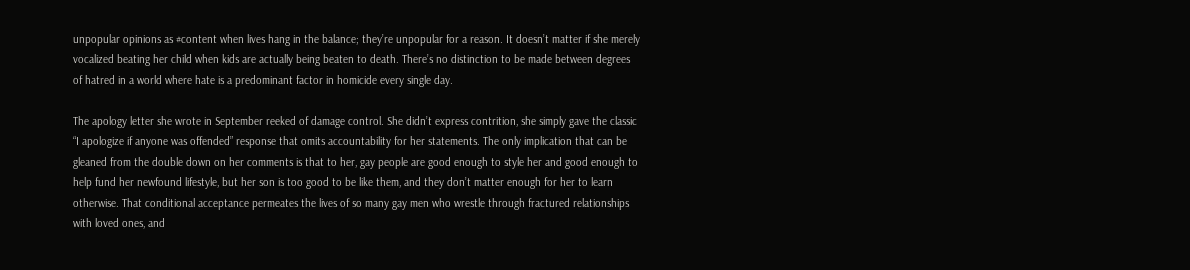unpopular opinions as #content when lives hang in the balance; they’re unpopular for a reason. It doesn’t matter if she merely vocalized beating her child when kids are actually being beaten to death. There’s no distinction to be made between degrees of hatred in a world where hate is a predominant factor in homicide every single day.

The apology letter she wrote in September reeked of damage control. She didn’t express contrition, she simply gave the classic “I apologize if anyone was offended” response that omits accountability for her statements. The only implication that can be gleaned from the double down on her comments is that to her, gay people are good enough to style her and good enough to help fund her newfound lifestyle, but her son is too good to be like them, and they don’t matter enough for her to learn otherwise. That conditional acceptance permeates the lives of so many gay men who wrestle through fractured relationships with loved ones, and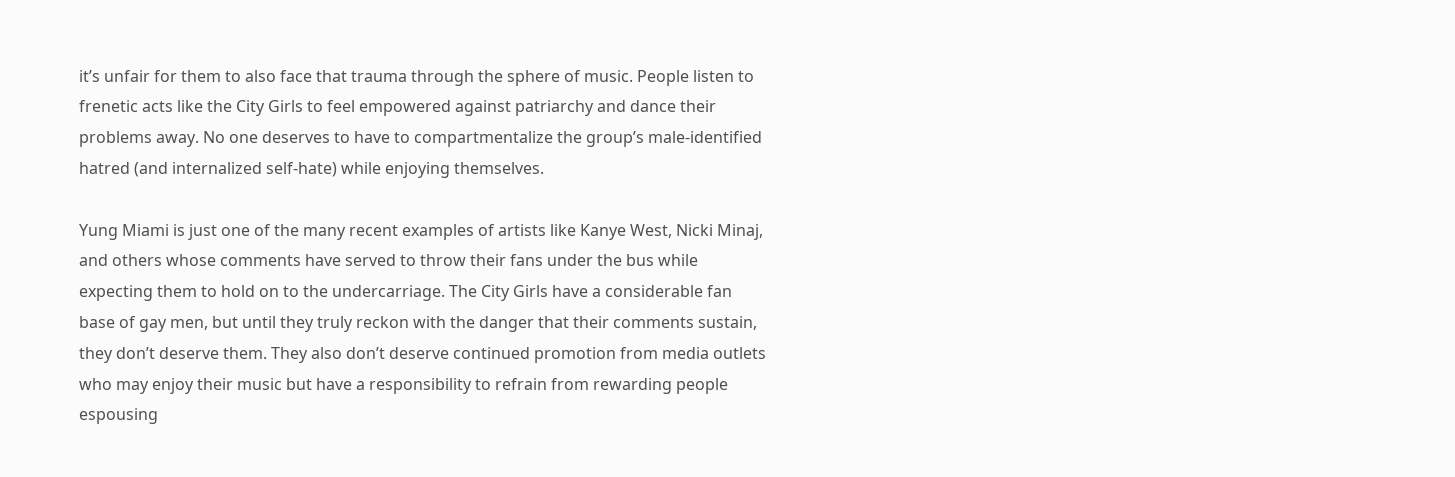it’s unfair for them to also face that trauma through the sphere of music. People listen to frenetic acts like the City Girls to feel empowered against patriarchy and dance their problems away. No one deserves to have to compartmentalize the group’s male-identified hatred (and internalized self-hate) while enjoying themselves.

Yung Miami is just one of the many recent examples of artists like Kanye West, Nicki Minaj, and others whose comments have served to throw their fans under the bus while expecting them to hold on to the undercarriage. The City Girls have a considerable fan base of gay men, but until they truly reckon with the danger that their comments sustain, they don’t deserve them. They also don’t deserve continued promotion from media outlets who may enjoy their music but have a responsibility to refrain from rewarding people espousing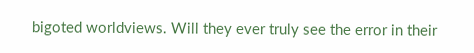bigoted worldviews. Will they ever truly see the error in their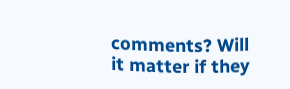comments? Will it matter if they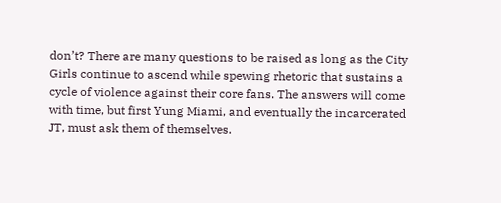don’t? There are many questions to be raised as long as the City Girls continue to ascend while spewing rhetoric that sustains a cycle of violence against their core fans. The answers will come with time, but first Yung Miami, and eventually the incarcerated JT, must ask them of themselves.